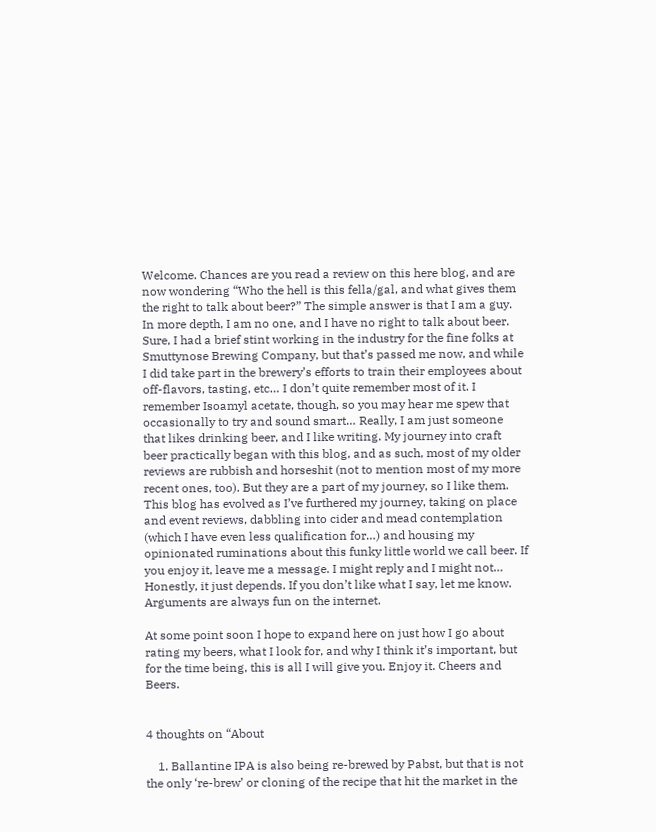Welcome. Chances are you read a review on this here blog, and are now wondering “Who the hell is this fella/gal, and what gives them the right to talk about beer?” The simple answer is that I am a guy. In more depth, I am no one, and I have no right to talk about beer. Sure, I had a brief stint working in the industry for the fine folks at Smuttynose Brewing Company, but that’s passed me now, and while I did take part in the brewery’s efforts to train their employees about off-flavors, tasting, etc… I don’t quite remember most of it. I remember Isoamyl acetate, though, so you may hear me spew that occasionally to try and sound smart… Really, I am just someone that likes drinking beer, and I like writing. My journey into craft beer practically began with this blog, and as such, most of my older reviews are rubbish and horseshit (not to mention most of my more recent ones, too). But they are a part of my journey, so I like them. This blog has evolved as I’ve furthered my journey, taking on place and event reviews, dabbling into cider and mead contemplation (which I have even less qualification for…) and housing my opinionated ruminations about this funky little world we call beer. If you enjoy it, leave me a message. I might reply and I might not… Honestly, it just depends. If you don’t like what I say, let me know. Arguments are always fun on the internet.

At some point soon I hope to expand here on just how I go about rating my beers, what I look for, and why I think it’s important, but for the time being, this is all I will give you. Enjoy it. Cheers and Beers.


4 thoughts on “About

    1. Ballantine IPA is also being re-brewed by Pabst, but that is not the only ‘re-brew’ or cloning of the recipe that hit the market in the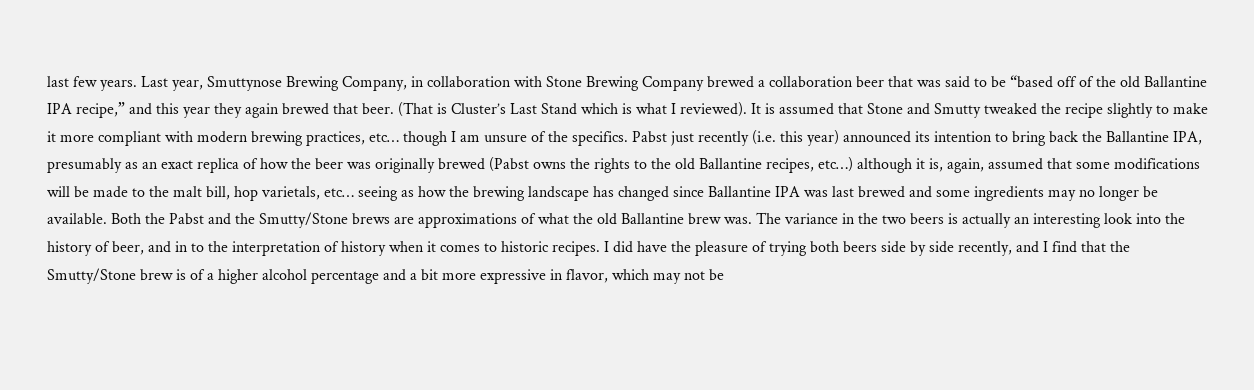last few years. Last year, Smuttynose Brewing Company, in collaboration with Stone Brewing Company brewed a collaboration beer that was said to be “based off of the old Ballantine IPA recipe,” and this year they again brewed that beer. (That is Cluster’s Last Stand which is what I reviewed). It is assumed that Stone and Smutty tweaked the recipe slightly to make it more compliant with modern brewing practices, etc… though I am unsure of the specifics. Pabst just recently (i.e. this year) announced its intention to bring back the Ballantine IPA, presumably as an exact replica of how the beer was originally brewed (Pabst owns the rights to the old Ballantine recipes, etc…) although it is, again, assumed that some modifications will be made to the malt bill, hop varietals, etc… seeing as how the brewing landscape has changed since Ballantine IPA was last brewed and some ingredients may no longer be available. Both the Pabst and the Smutty/Stone brews are approximations of what the old Ballantine brew was. The variance in the two beers is actually an interesting look into the history of beer, and in to the interpretation of history when it comes to historic recipes. I did have the pleasure of trying both beers side by side recently, and I find that the Smutty/Stone brew is of a higher alcohol percentage and a bit more expressive in flavor, which may not be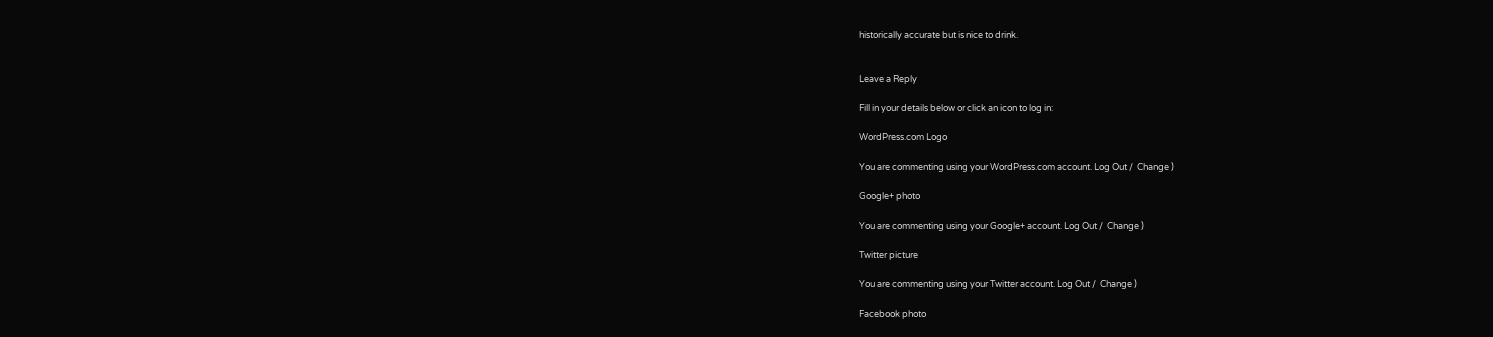historically accurate but is nice to drink.


Leave a Reply

Fill in your details below or click an icon to log in:

WordPress.com Logo

You are commenting using your WordPress.com account. Log Out /  Change )

Google+ photo

You are commenting using your Google+ account. Log Out /  Change )

Twitter picture

You are commenting using your Twitter account. Log Out /  Change )

Facebook photo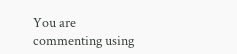You are commenting using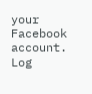your Facebook account. Log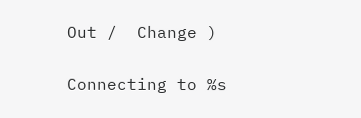Out /  Change )


Connecting to %s